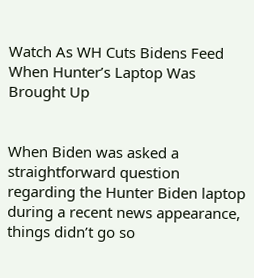Watch As WH Cuts Bidens Feed When Hunter’s Laptop Was Brought Up


When Biden was asked a straightforward question regarding the Hunter Biden laptop during a recent news appearance, things didn’t go so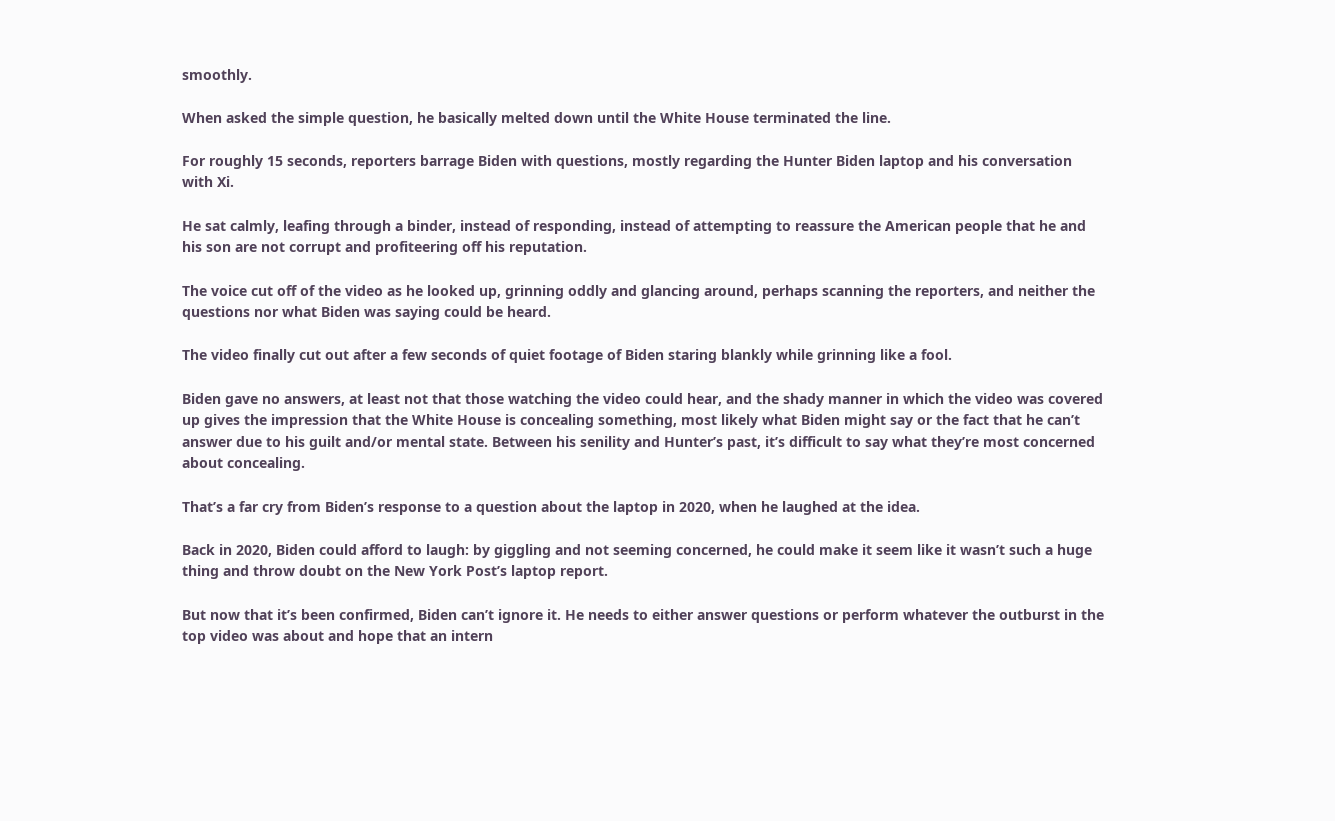smoothly.

When asked the simple question, he basically melted down until the White House terminated the line.

For roughly 15 seconds, reporters barrage Biden with questions, mostly regarding the Hunter Biden laptop and his conversation with Xi.

He sat calmly, leafing through a binder, instead of responding, instead of attempting to reassure the American people that he and his son are not corrupt and profiteering off his reputation.

The voice cut off of the video as he looked up, grinning oddly and glancing around, perhaps scanning the reporters, and neither the questions nor what Biden was saying could be heard.

The video finally cut out after a few seconds of quiet footage of Biden staring blankly while grinning like a fool.

Biden gave no answers, at least not that those watching the video could hear, and the shady manner in which the video was covered up gives the impression that the White House is concealing something, most likely what Biden might say or the fact that he can’t answer due to his guilt and/or mental state. Between his senility and Hunter’s past, it’s difficult to say what they’re most concerned about concealing.

That’s a far cry from Biden’s response to a question about the laptop in 2020, when he laughed at the idea.

Back in 2020, Biden could afford to laugh: by giggling and not seeming concerned, he could make it seem like it wasn’t such a huge thing and throw doubt on the New York Post’s laptop report.

But now that it’s been confirmed, Biden can’t ignore it. He needs to either answer questions or perform whatever the outburst in the top video was about and hope that an intern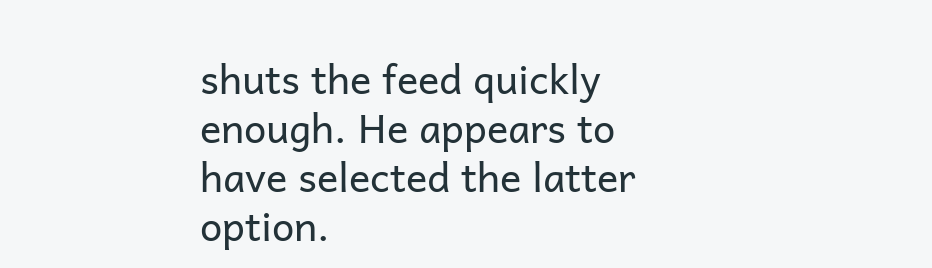shuts the feed quickly enough. He appears to have selected the latter option.